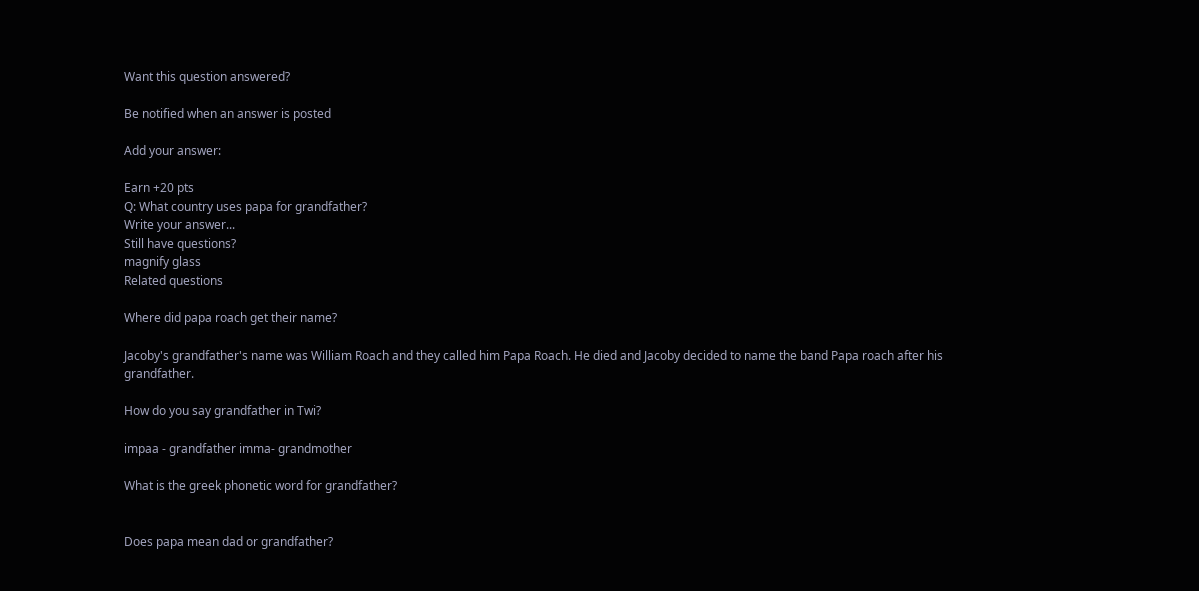Want this question answered?

Be notified when an answer is posted

Add your answer:

Earn +20 pts
Q: What country uses papa for grandfather?
Write your answer...
Still have questions?
magnify glass
Related questions

Where did papa roach get their name?

Jacoby's grandfather's name was William Roach and they called him Papa Roach. He died and Jacoby decided to name the band Papa roach after his grandfather.

How do you say grandfather in Twi?

impaa - grandfather imma- grandmother

What is the greek phonetic word for grandfather?


Does papa mean dad or grandfather?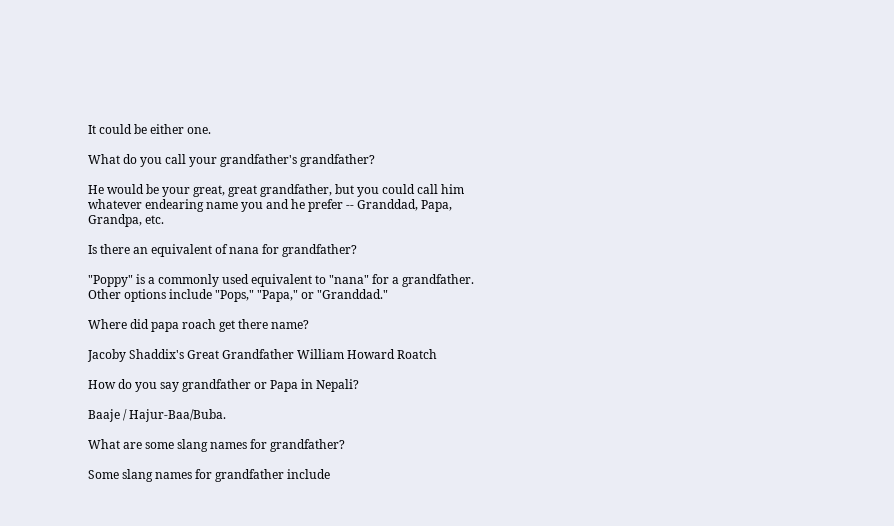It could be either one.

What do you call your grandfather's grandfather?

He would be your great, great grandfather, but you could call him whatever endearing name you and he prefer -- Granddad, Papa, Grandpa, etc.

Is there an equivalent of nana for grandfather?

"Poppy" is a commonly used equivalent to "nana" for a grandfather. Other options include "Pops," "Papa," or "Granddad."

Where did papa roach get there name?

Jacoby Shaddix's Great Grandfather William Howard Roatch

How do you say grandfather or Papa in Nepali?

Baaje / Hajur-Baa/Buba.

What are some slang names for grandfather?

Some slang names for grandfather include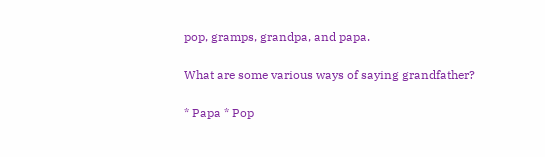pop, gramps, grandpa, and papa.

What are some various ways of saying grandfather?

* Papa * Pop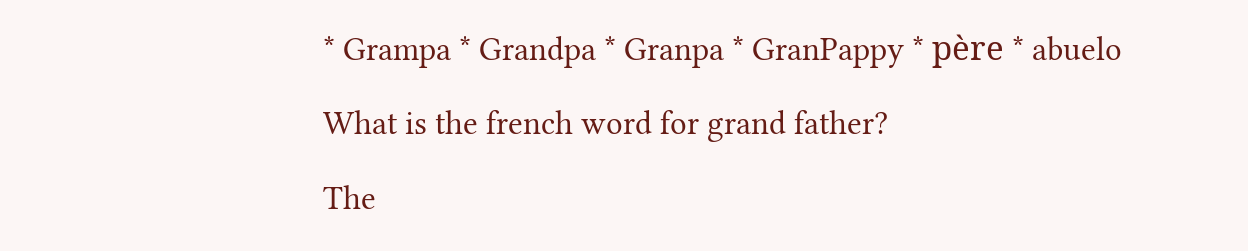* Grampa * Grandpa * Granpa * GranPappy * père * abuelo

What is the french word for grand father?

The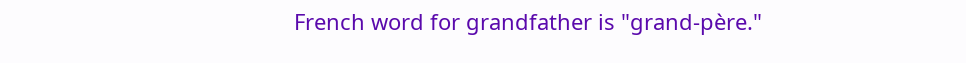French word for grandfather is "grand-père."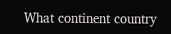What continent country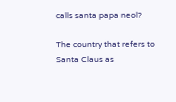calls santa papa neol?

The country that refers to Santa Claus as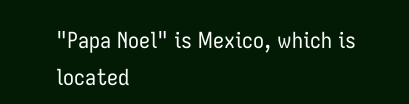"Papa Noel" is Mexico, which is located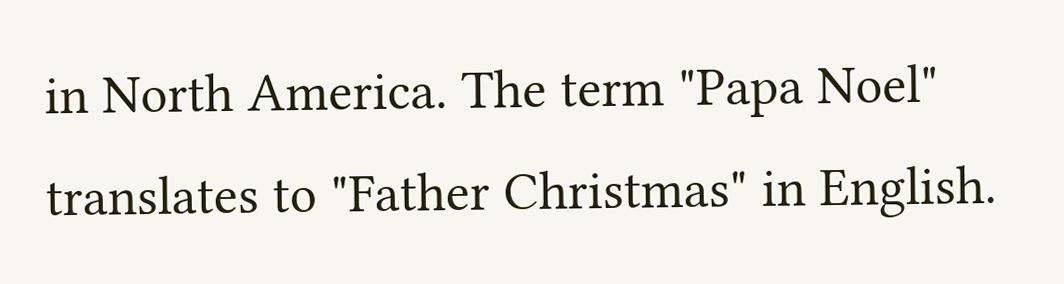in North America. The term "Papa Noel" translates to "Father Christmas" in English.